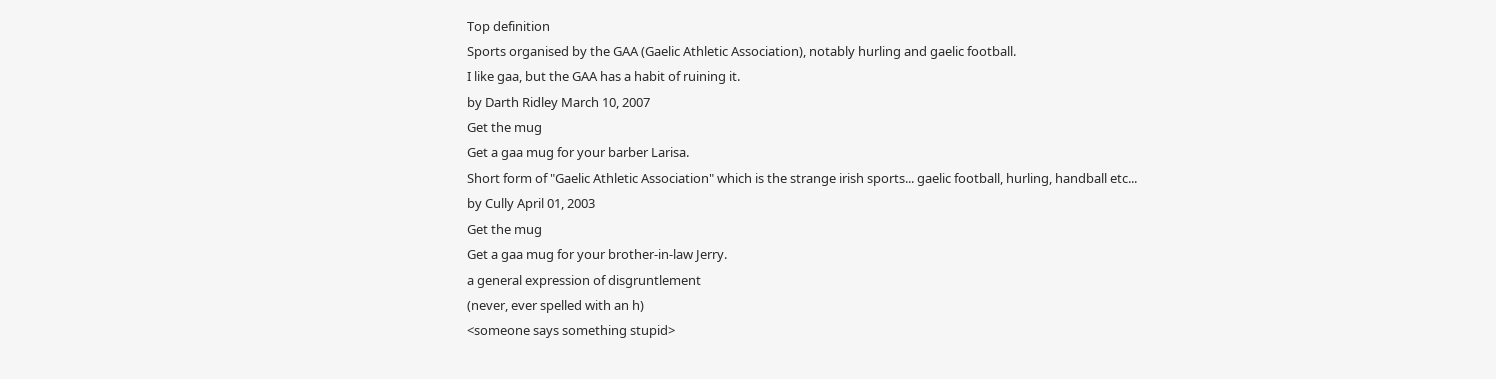Top definition
Sports organised by the GAA (Gaelic Athletic Association), notably hurling and gaelic football.
I like gaa, but the GAA has a habit of ruining it.
by Darth Ridley March 10, 2007
Get the mug
Get a gaa mug for your barber Larisa.
Short form of "Gaelic Athletic Association" which is the strange irish sports... gaelic football, hurling, handball etc...
by Cully April 01, 2003
Get the mug
Get a gaa mug for your brother-in-law Jerry.
a general expression of disgruntlement
(never, ever spelled with an h)
<someone says something stupid>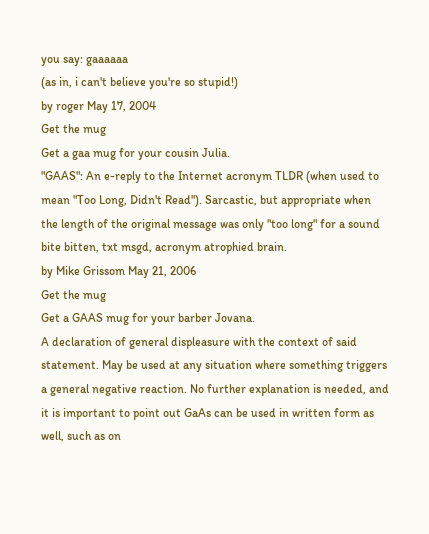you say: gaaaaaa
(as in, i can't believe you're so stupid!)
by roger May 17, 2004
Get the mug
Get a gaa mug for your cousin Julia.
"GAAS": An e-reply to the Internet acronym TLDR (when used to mean "Too Long, Didn't Read"). Sarcastic, but appropriate when the length of the original message was only "too long" for a sound bite bitten, txt msgd, acronym atrophied brain.
by Mike Grissom May 21, 2006
Get the mug
Get a GAAS mug for your barber Jovana.
A declaration of general displeasure with the context of said statement. May be used at any situation where something triggers a general negative reaction. No further explanation is needed, and it is important to point out GaAs can be used in written form as well, such as on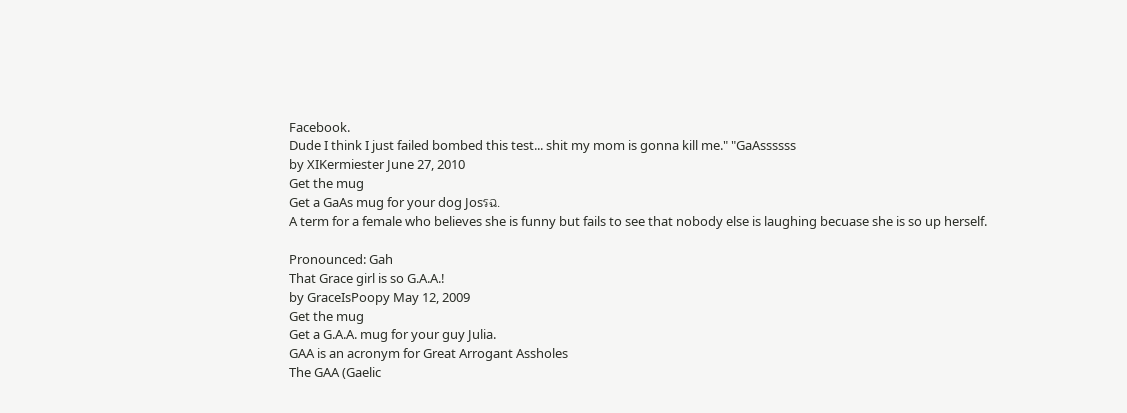Facebook.
Dude I think I just failed bombed this test... shit my mom is gonna kill me." "GaAssssss
by XIKermiester June 27, 2010
Get the mug
Get a GaAs mug for your dog Josรฉ.
A term for a female who believes she is funny but fails to see that nobody else is laughing becuase she is so up herself.

Pronounced: Gah
That Grace girl is so G.A.A.!
by GraceIsPoopy May 12, 2009
Get the mug
Get a G.A.A. mug for your guy Julia.
GAA is an acronym for Great Arrogant Assholes
The GAA (Gaelic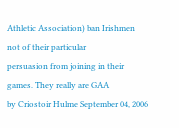Athletic Association) ban Irishmen not of their particular
persuasion from joining in their games. They really are GAA
by Criostoir Hulme September 04, 2006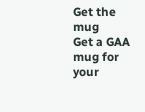Get the mug
Get a GAA mug for your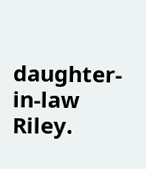daughter-in-law Riley.